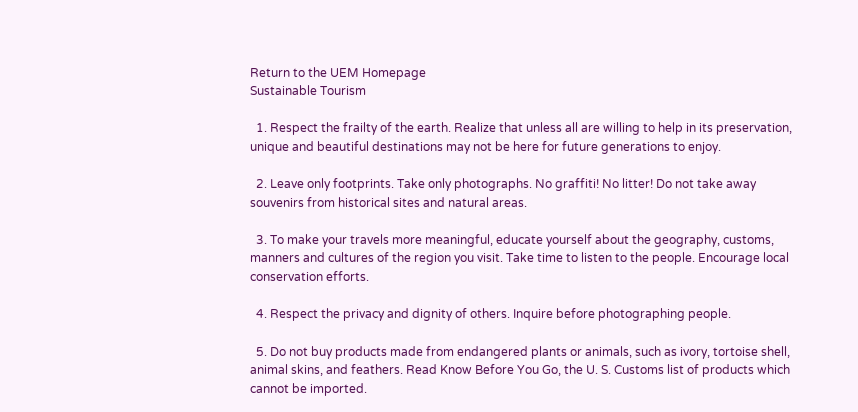Return to the UEM Homepage
Sustainable Tourism

  1. Respect the frailty of the earth. Realize that unless all are willing to help in its preservation, unique and beautiful destinations may not be here for future generations to enjoy.

  2. Leave only footprints. Take only photographs. No graffiti! No litter! Do not take away souvenirs from historical sites and natural areas.

  3. To make your travels more meaningful, educate yourself about the geography, customs, manners and cultures of the region you visit. Take time to listen to the people. Encourage local conservation efforts.

  4. Respect the privacy and dignity of others. Inquire before photographing people.

  5. Do not buy products made from endangered plants or animals, such as ivory, tortoise shell, animal skins, and feathers. Read Know Before You Go, the U. S. Customs list of products which cannot be imported.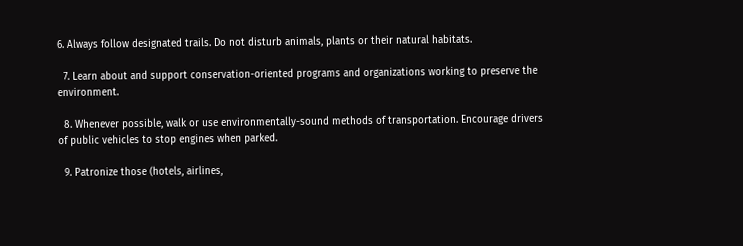6. Always follow designated trails. Do not disturb animals, plants or their natural habitats.

  7. Learn about and support conservation-oriented programs and organizations working to preserve the environment.

  8. Whenever possible, walk or use environmentally-sound methods of transportation. Encourage drivers of public vehicles to stop engines when parked.

  9. Patronize those (hotels, airlines,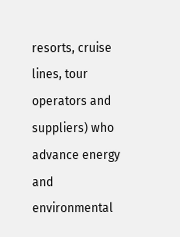resorts, cruise lines, tour operators and suppliers) who advance energy and environmental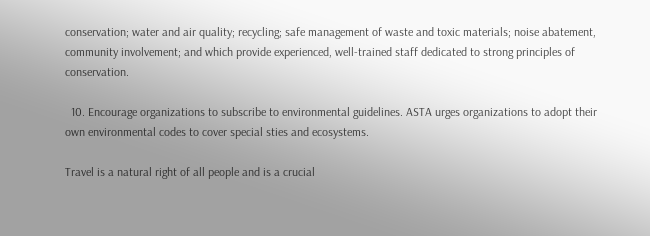conservation; water and air quality; recycling; safe management of waste and toxic materials; noise abatement, community involvement; and which provide experienced, well-trained staff dedicated to strong principles of conservation.

  10. Encourage organizations to subscribe to environmental guidelines. ASTA urges organizations to adopt their own environmental codes to cover special sties and ecosystems.

Travel is a natural right of all people and is a crucial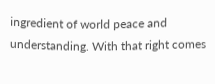ingredient of world peace and understanding. With that right comes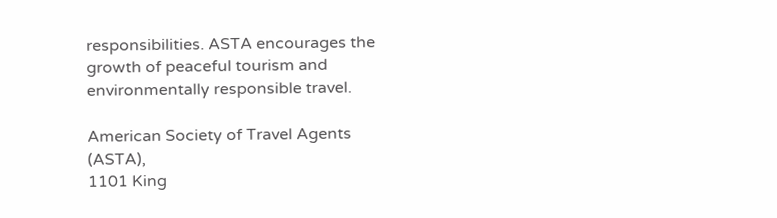responsibilities. ASTA encourages the growth of peaceful tourism and environmentally responsible travel.

American Society of Travel Agents (ASTA),
1101 King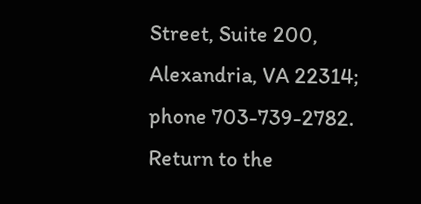Street, Suite 200,
Alexandria, VA 22314;
phone 703-739-2782.
Return to the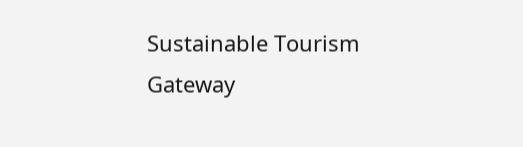Sustainable Tourism Gateway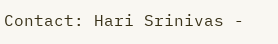Contact: Hari Srinivas -